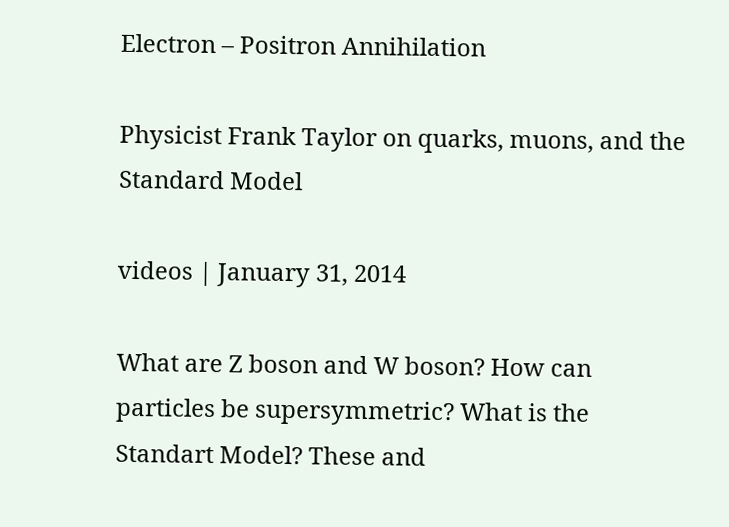Electron – Positron Annihilation

Physicist Frank Taylor on quarks, muons, and the Standard Model

videos | January 31, 2014

What are Z boson and W boson? How can particles be supersymmetric? What is the Standart Model? These and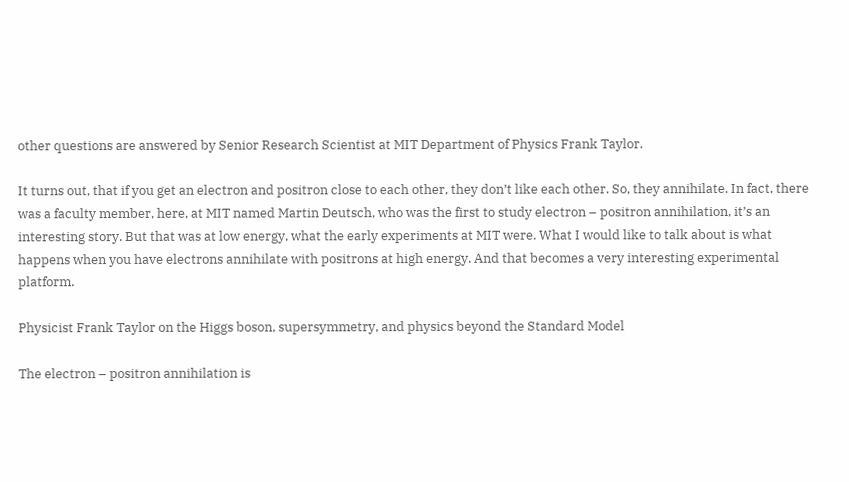other questions are answered by Senior Research Scientist at MIT Department of Physics Frank Taylor.

It turns out, that if you get an electron and positron close to each other, they don’t like each other. So, they annihilate. In fact, there was a faculty member, here, at MIT named Martin Deutsch, who was the first to study electron – positron annihilation, it’s an interesting story. But that was at low energy, what the early experiments at MIT were. What I would like to talk about is what happens when you have electrons annihilate with positrons at high energy. And that becomes a very interesting experimental platform.

Physicist Frank Taylor on the Higgs boson, supersymmetry, and physics beyond the Standard Model

The electron – positron annihilation is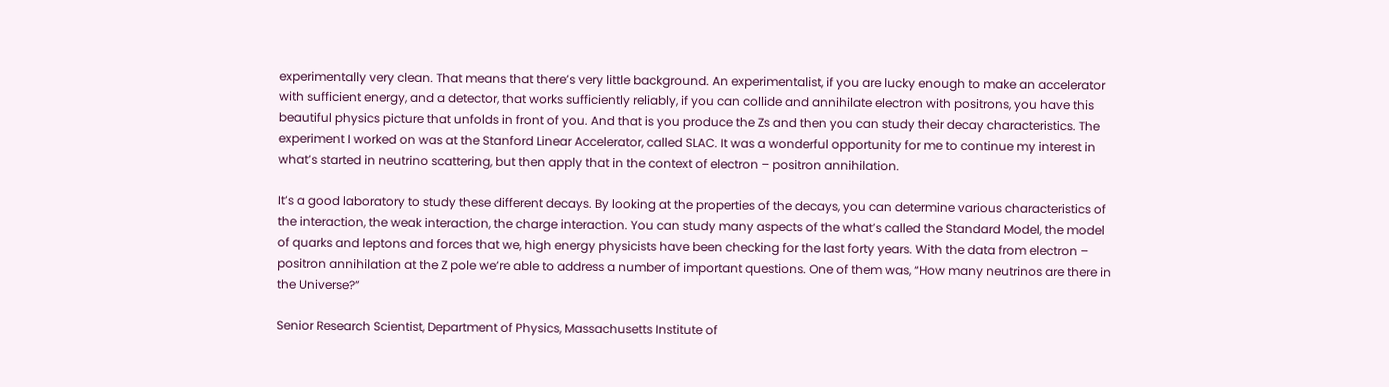experimentally very clean. That means that there’s very little background. An experimentalist, if you are lucky enough to make an accelerator with sufficient energy, and a detector, that works sufficiently reliably, if you can collide and annihilate electron with positrons, you have this beautiful physics picture that unfolds in front of you. And that is you produce the Zs and then you can study their decay characteristics. The experiment I worked on was at the Stanford Linear Accelerator, called SLAC. It was a wonderful opportunity for me to continue my interest in what’s started in neutrino scattering, but then apply that in the context of electron – positron annihilation.

It’s a good laboratory to study these different decays. By looking at the properties of the decays, you can determine various characteristics of the interaction, the weak interaction, the charge interaction. You can study many aspects of the what’s called the Standard Model, the model of quarks and leptons and forces that we, high energy physicists have been checking for the last forty years. With the data from electron – positron annihilation at the Z pole we’re able to address a number of important questions. One of them was, “How many neutrinos are there in the Universe?”

Senior Research Scientist, Department of Physics, Massachusetts Institute of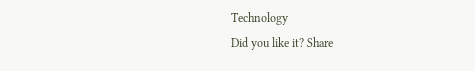Technology
Did you like it? Share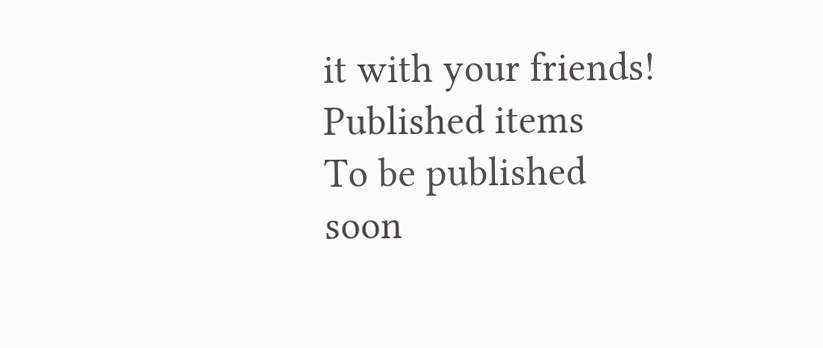it with your friends!
Published items
To be published soon